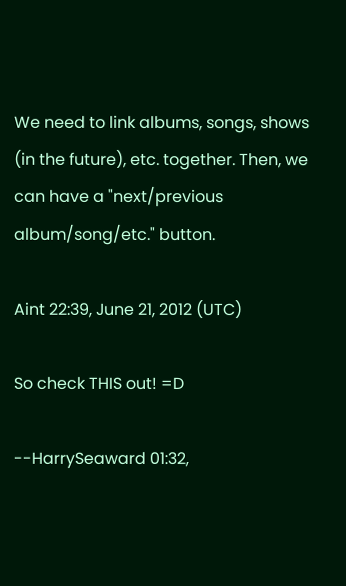We need to link albums, songs, shows (in the future), etc. together. Then, we can have a "next/previous album/song/etc." button.

Aint 22:39, June 21, 2012 (UTC)

So check THIS out! =D

--HarrySeaward 01:32,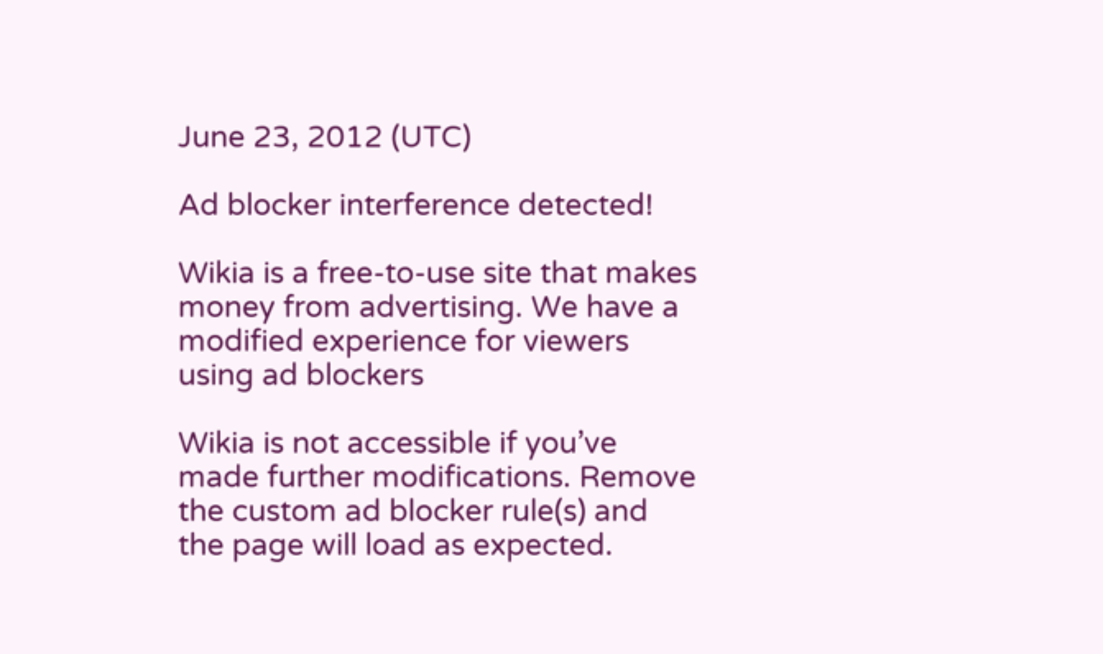June 23, 2012 (UTC)

Ad blocker interference detected!

Wikia is a free-to-use site that makes money from advertising. We have a modified experience for viewers using ad blockers

Wikia is not accessible if you’ve made further modifications. Remove the custom ad blocker rule(s) and the page will load as expected.